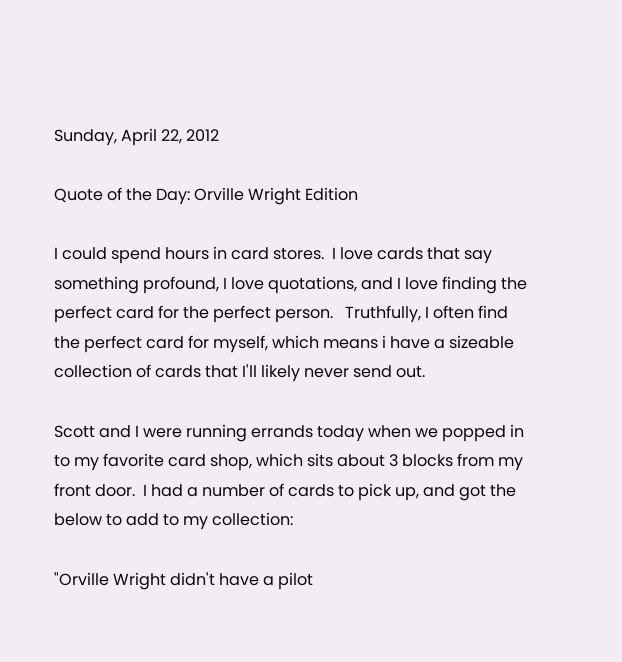Sunday, April 22, 2012

Quote of the Day: Orville Wright Edition

I could spend hours in card stores.  I love cards that say something profound, I love quotations, and I love finding the perfect card for the perfect person.   Truthfully, I often find the perfect card for myself, which means i have a sizeable collection of cards that I'll likely never send out.

Scott and I were running errands today when we popped in to my favorite card shop, which sits about 3 blocks from my front door.  I had a number of cards to pick up, and got the below to add to my collection:

"Orville Wright didn't have a pilot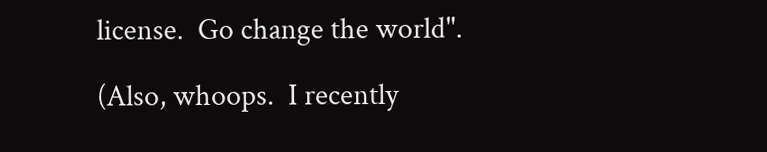license.  Go change the world".

(Also, whoops.  I recently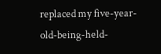replaced my five-year-old-being-held-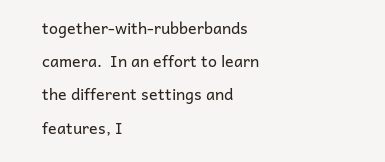together-with-rubberbands camera.  In an effort to learn the different settings and features, I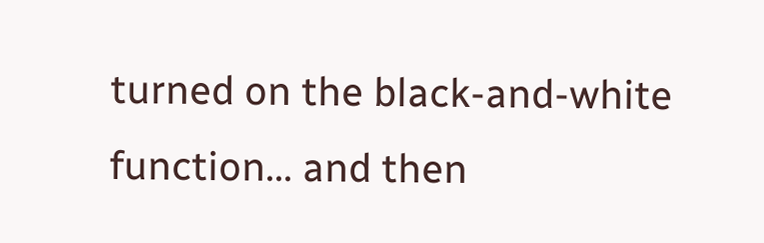turned on the black-and-white function... and then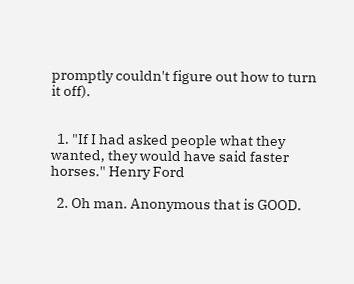promptly couldn't figure out how to turn it off).


  1. "If I had asked people what they wanted, they would have said faster horses." Henry Ford

  2. Oh man. Anonymous that is GOOD.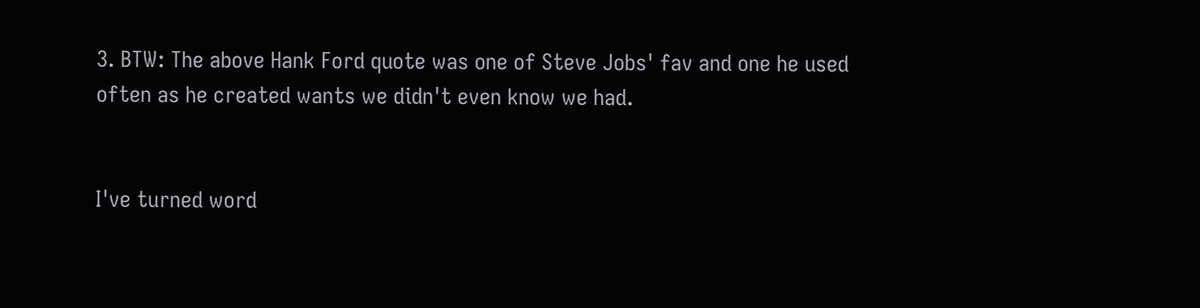3. BTW: The above Hank Ford quote was one of Steve Jobs' fav and one he used often as he created wants we didn't even know we had.


I've turned word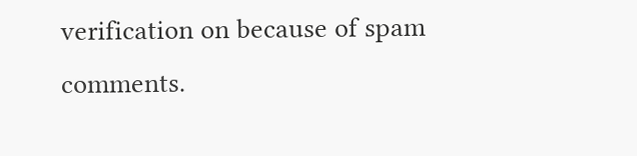verification on because of spam comments.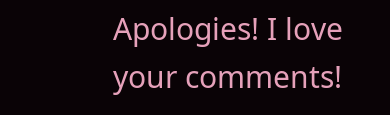Apologies! I love your comments!